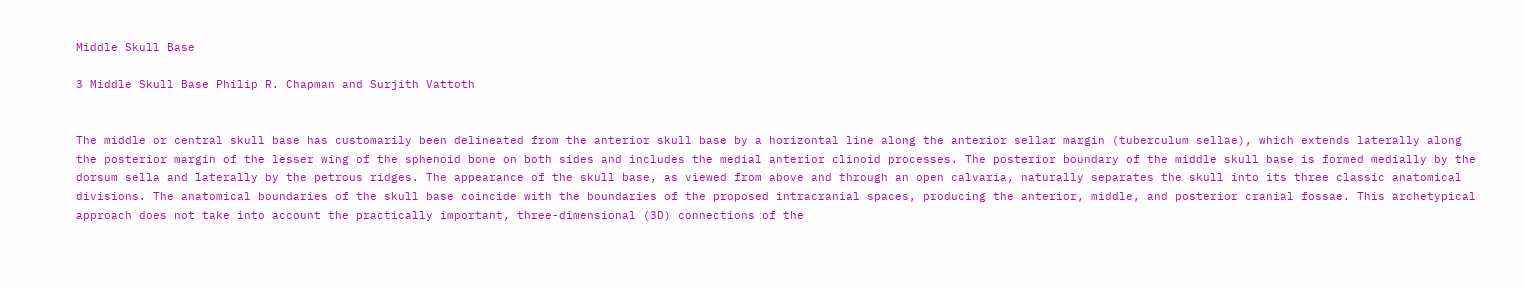Middle Skull Base

3 Middle Skull Base Philip R. Chapman and Surjith Vattoth


The middle or central skull base has customarily been delineated from the anterior skull base by a horizontal line along the anterior sellar margin (tuberculum sellae), which extends laterally along the posterior margin of the lesser wing of the sphenoid bone on both sides and includes the medial anterior clinoid processes. The posterior boundary of the middle skull base is formed medially by the dorsum sella and laterally by the petrous ridges. The appearance of the skull base, as viewed from above and through an open calvaria, naturally separates the skull into its three classic anatomical divisions. The anatomical boundaries of the skull base coincide with the boundaries of the proposed intracranial spaces, producing the anterior, middle, and posterior cranial fossae. This archetypical approach does not take into account the practically important, three-dimensional (3D) connections of the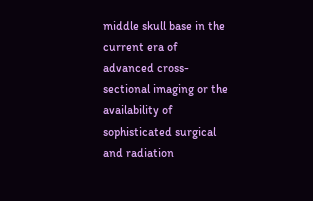middle skull base in the current era of advanced cross-sectional imaging or the availability of sophisticated surgical and radiation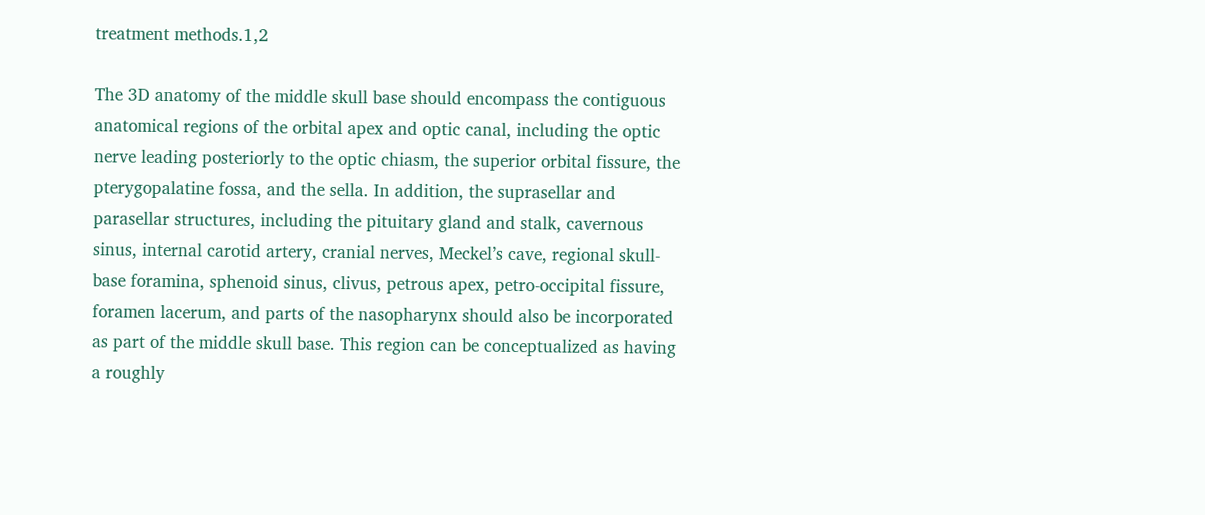treatment methods.1,2

The 3D anatomy of the middle skull base should encompass the contiguous anatomical regions of the orbital apex and optic canal, including the optic nerve leading posteriorly to the optic chiasm, the superior orbital fissure, the pterygopalatine fossa, and the sella. In addition, the suprasellar and parasellar structures, including the pituitary gland and stalk, cavernous sinus, internal carotid artery, cranial nerves, Meckel’s cave, regional skull-base foramina, sphenoid sinus, clivus, petrous apex, petro-occipital fissure, foramen lacerum, and parts of the nasopharynx should also be incorporated as part of the middle skull base. This region can be conceptualized as having a roughly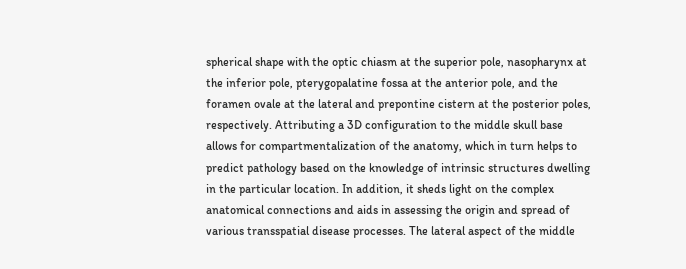spherical shape with the optic chiasm at the superior pole, nasopharynx at the inferior pole, pterygopalatine fossa at the anterior pole, and the foramen ovale at the lateral and prepontine cistern at the posterior poles, respectively. Attributing a 3D configuration to the middle skull base allows for compartmentalization of the anatomy, which in turn helps to predict pathology based on the knowledge of intrinsic structures dwelling in the particular location. In addition, it sheds light on the complex anatomical connections and aids in assessing the origin and spread of various transspatial disease processes. The lateral aspect of the middle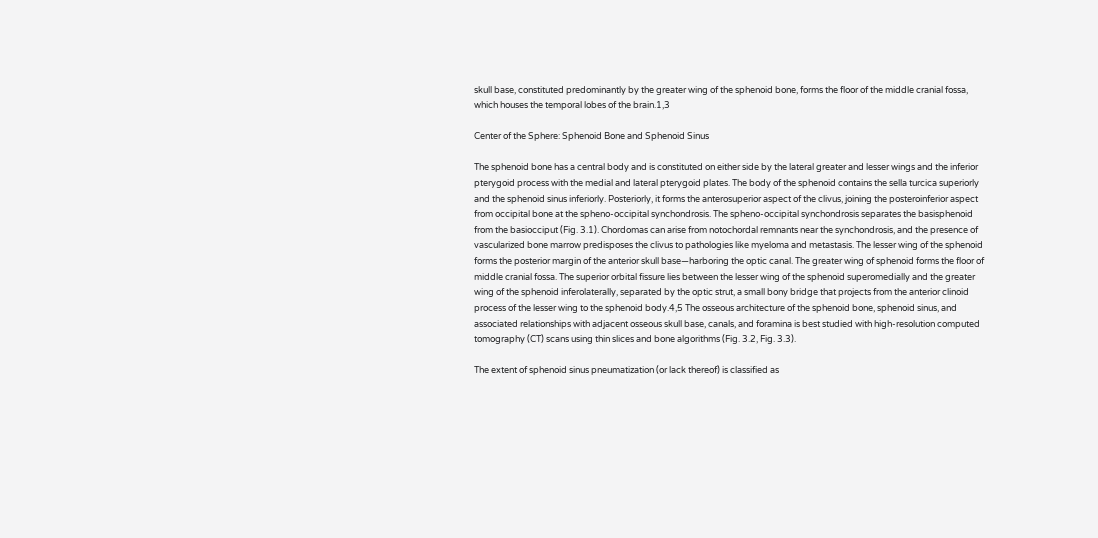skull base, constituted predominantly by the greater wing of the sphenoid bone, forms the floor of the middle cranial fossa, which houses the temporal lobes of the brain.1,3

Center of the Sphere: Sphenoid Bone and Sphenoid Sinus

The sphenoid bone has a central body and is constituted on either side by the lateral greater and lesser wings and the inferior pterygoid process with the medial and lateral pterygoid plates. The body of the sphenoid contains the sella turcica superiorly and the sphenoid sinus inferiorly. Posteriorly, it forms the anterosuperior aspect of the clivus, joining the posteroinferior aspect from occipital bone at the spheno-occipital synchondrosis. The spheno-occipital synchondrosis separates the basisphenoid from the basiocciput (Fig. 3.1). Chordomas can arise from notochordal remnants near the synchondrosis, and the presence of vascularized bone marrow predisposes the clivus to pathologies like myeloma and metastasis. The lesser wing of the sphenoid forms the posterior margin of the anterior skull base—harboring the optic canal. The greater wing of sphenoid forms the floor of middle cranial fossa. The superior orbital fissure lies between the lesser wing of the sphenoid superomedially and the greater wing of the sphenoid inferolaterally, separated by the optic strut, a small bony bridge that projects from the anterior clinoid process of the lesser wing to the sphenoid body.4,5 The osseous architecture of the sphenoid bone, sphenoid sinus, and associated relationships with adjacent osseous skull base, canals, and foramina is best studied with high-resolution computed tomography (CT) scans using thin slices and bone algorithms (Fig. 3.2, Fig. 3.3).

The extent of sphenoid sinus pneumatization (or lack thereof) is classified as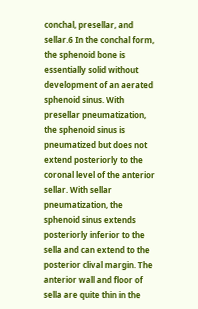conchal, presellar, and sellar.6 In the conchal form, the sphenoid bone is essentially solid without development of an aerated sphenoid sinus. With presellar pneumatization, the sphenoid sinus is pneumatized but does not extend posteriorly to the coronal level of the anterior sellar. With sellar pneumatization, the sphenoid sinus extends posteriorly inferior to the sella and can extend to the posterior clival margin. The anterior wall and floor of sella are quite thin in the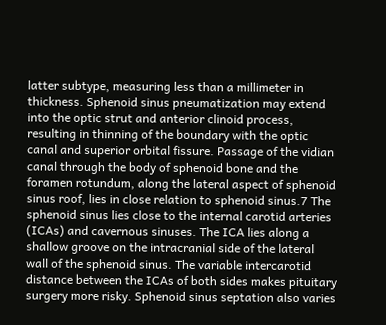latter subtype, measuring less than a millimeter in thickness. Sphenoid sinus pneumatization may extend into the optic strut and anterior clinoid process, resulting in thinning of the boundary with the optic canal and superior orbital fissure. Passage of the vidian canal through the body of sphenoid bone and the foramen rotundum, along the lateral aspect of sphenoid sinus roof, lies in close relation to sphenoid sinus.7 The sphenoid sinus lies close to the internal carotid arteries (ICAs) and cavernous sinuses. The ICA lies along a shallow groove on the intracranial side of the lateral wall of the sphenoid sinus. The variable intercarotid distance between the ICAs of both sides makes pituitary surgery more risky. Sphenoid sinus septation also varies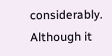considerably. Although it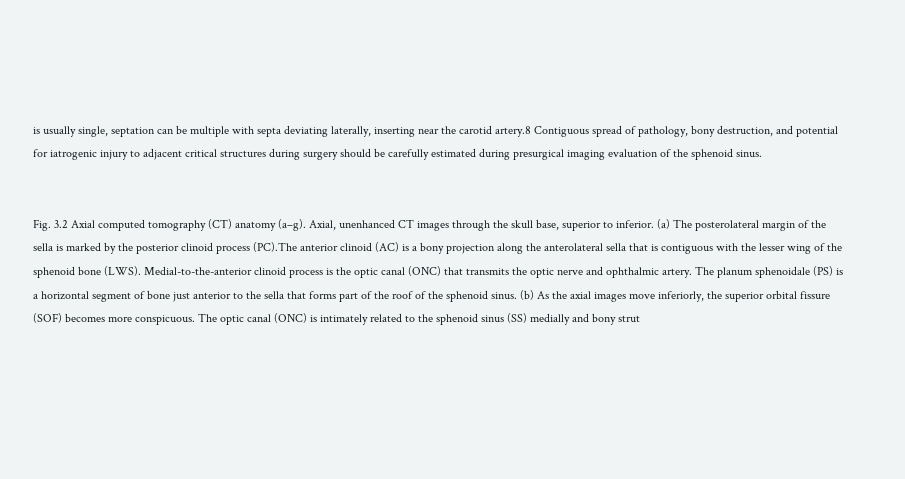is usually single, septation can be multiple with septa deviating laterally, inserting near the carotid artery.8 Contiguous spread of pathology, bony destruction, and potential for iatrogenic injury to adjacent critical structures during surgery should be carefully estimated during presurgical imaging evaluation of the sphenoid sinus.


Fig. 3.2 Axial computed tomography (CT) anatomy (a–g). Axial, unenhanced CT images through the skull base, superior to inferior. (a) The posterolateral margin of the sella is marked by the posterior clinoid process (PC).The anterior clinoid (AC) is a bony projection along the anterolateral sella that is contiguous with the lesser wing of the sphenoid bone (LWS). Medial-to-the-anterior clinoid process is the optic canal (ONC) that transmits the optic nerve and ophthalmic artery. The planum sphenoidale (PS) is a horizontal segment of bone just anterior to the sella that forms part of the roof of the sphenoid sinus. (b) As the axial images move inferiorly, the superior orbital fissure (SOF) becomes more conspicuous. The optic canal (ONC) is intimately related to the sphenoid sinus (SS) medially and bony strut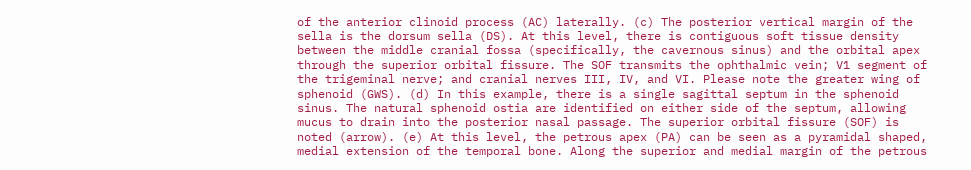of the anterior clinoid process (AC) laterally. (c) The posterior vertical margin of the sella is the dorsum sella (DS). At this level, there is contiguous soft tissue density between the middle cranial fossa (specifically, the cavernous sinus) and the orbital apex through the superior orbital fissure. The SOF transmits the ophthalmic vein; V1 segment of the trigeminal nerve; and cranial nerves III, IV, and VI. Please note the greater wing of sphenoid (GWS). (d) In this example, there is a single sagittal septum in the sphenoid sinus. The natural sphenoid ostia are identified on either side of the septum, allowing mucus to drain into the posterior nasal passage. The superior orbital fissure (SOF) is noted (arrow). (e) At this level, the petrous apex (PA) can be seen as a pyramidal shaped, medial extension of the temporal bone. Along the superior and medial margin of the petrous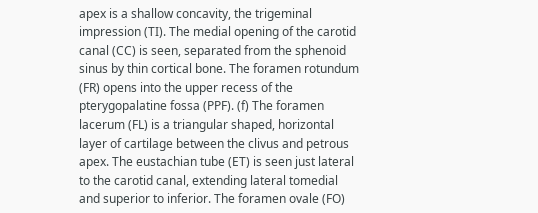apex is a shallow concavity, the trigeminal impression (TI). The medial opening of the carotid canal (CC) is seen, separated from the sphenoid sinus by thin cortical bone. The foramen rotundum (FR) opens into the upper recess of the pterygopalatine fossa (PPF). (f) The foramen lacerum (FL) is a triangular shaped, horizontal layer of cartilage between the clivus and petrous apex. The eustachian tube (ET) is seen just lateral to the carotid canal, extending lateral tomedial and superior to inferior. The foramen ovale (FO)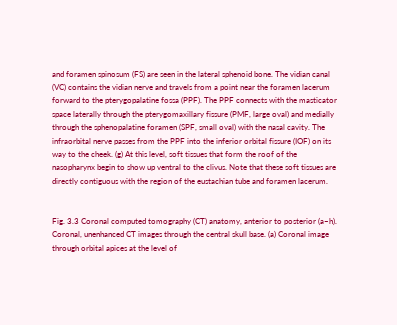and foramen spinosum (FS) are seen in the lateral sphenoid bone. The vidian canal (VC) contains the vidian nerve and travels from a point near the foramen lacerum forward to the pterygopalatine fossa (PPF). The PPF connects with the masticator space laterally through the pterygomaxillary fissure (PMF, large oval) and medially through the sphenopalatine foramen (SPF, small oval) with the nasal cavity. The infraorbital nerve passes from the PPF into the inferior orbital fissure (IOF) on its way to the cheek. (g) At this level, soft tissues that form the roof of the nasopharynx begin to show up ventral to the clivus. Note that these soft tissues are directly contiguous with the region of the eustachian tube and foramen lacerum.


Fig. 3.3 Coronal computed tomography (CT) anatomy, anterior to posterior (a–h). Coronal, unenhanced CT images through the central skull base. (a) Coronal image through orbital apices at the level of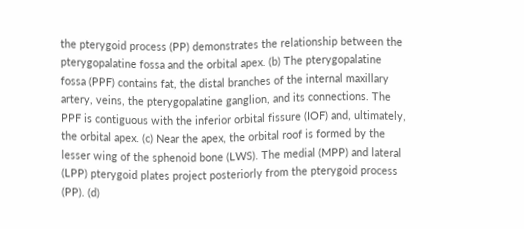the pterygoid process (PP) demonstrates the relationship between the pterygopalatine fossa and the orbital apex. (b) The pterygopalatine fossa (PPF) contains fat, the distal branches of the internal maxillary artery, veins, the pterygopalatine ganglion, and its connections. The PPF is contiguous with the inferior orbital fissure (IOF) and, ultimately, the orbital apex. (c) Near the apex, the orbital roof is formed by the lesser wing of the sphenoid bone (LWS). The medial (MPP) and lateral (LPP) pterygoid plates project posteriorly from the pterygoid process (PP). (d)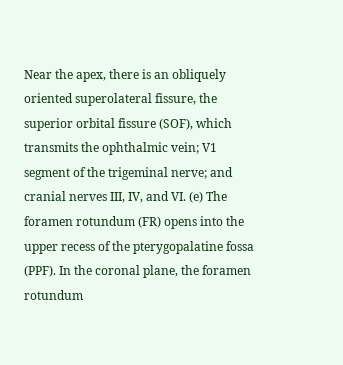Near the apex, there is an obliquely oriented superolateral fissure, the superior orbital fissure (SOF), which transmits the ophthalmic vein; V1 segment of the trigeminal nerve; and cranial nerves III, IV, and VI. (e) The foramen rotundum (FR) opens into the upper recess of the pterygopalatine fossa (PPF). In the coronal plane, the foramen rotundum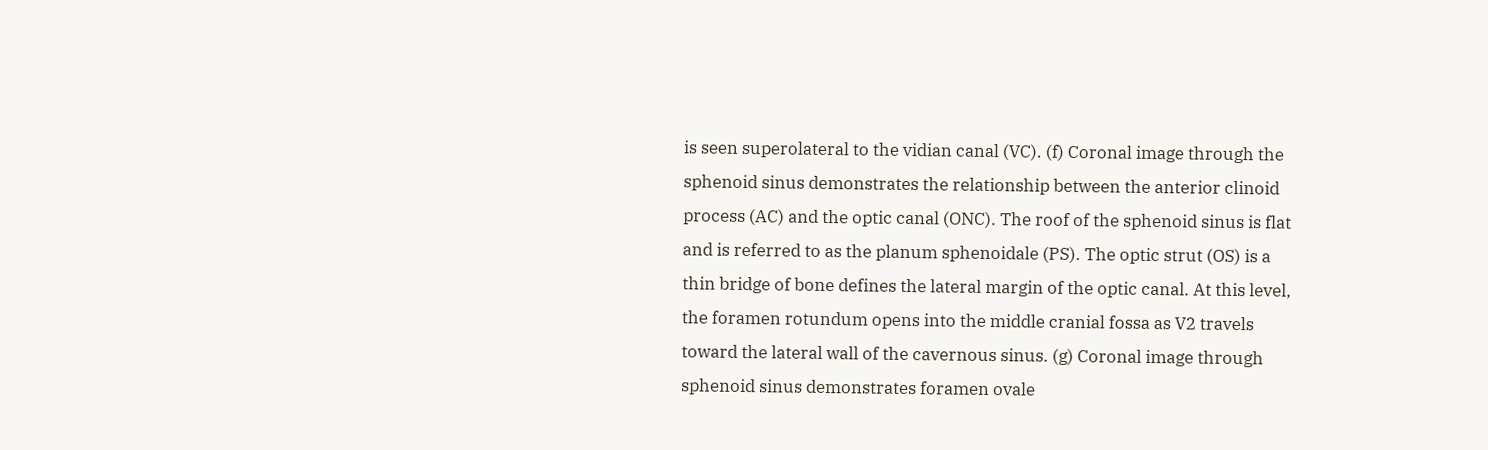is seen superolateral to the vidian canal (VC). (f) Coronal image through the sphenoid sinus demonstrates the relationship between the anterior clinoid process (AC) and the optic canal (ONC). The roof of the sphenoid sinus is flat and is referred to as the planum sphenoidale (PS). The optic strut (OS) is a thin bridge of bone defines the lateral margin of the optic canal. At this level, the foramen rotundum opens into the middle cranial fossa as V2 travels toward the lateral wall of the cavernous sinus. (g) Coronal image through sphenoid sinus demonstrates foramen ovale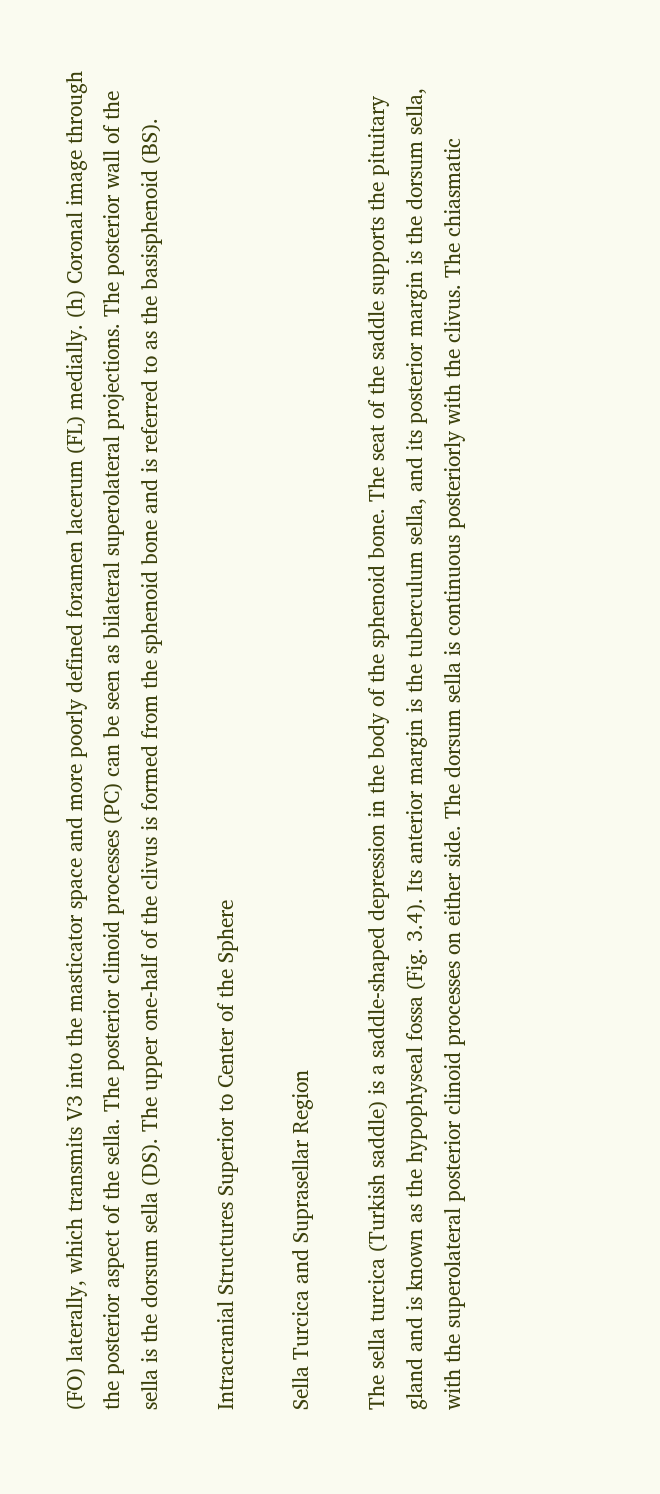(FO) laterally, which transmits V3 into the masticator space and more poorly defined foramen lacerum (FL) medially. (h) Coronal image through the posterior aspect of the sella. The posterior clinoid processes (PC) can be seen as bilateral superolateral projections. The posterior wall of the sella is the dorsum sella (DS). The upper one-half of the clivus is formed from the sphenoid bone and is referred to as the basisphenoid (BS).

Intracranial Structures Superior to Center of the Sphere

Sella Turcica and Suprasellar Region

The sella turcica (Turkish saddle) is a saddle-shaped depression in the body of the sphenoid bone. The seat of the saddle supports the pituitary gland and is known as the hypophyseal fossa (Fig. 3.4). Its anterior margin is the tuberculum sella, and its posterior margin is the dorsum sella, with the superolateral posterior clinoid processes on either side. The dorsum sella is continuous posteriorly with the clivus. The chiasmatic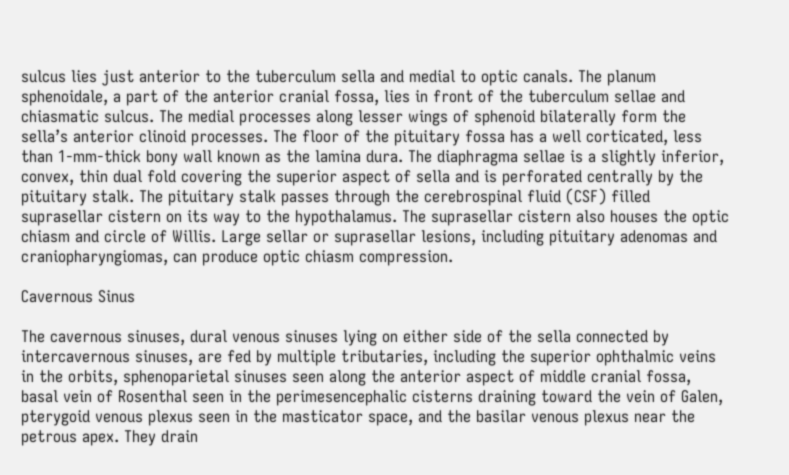sulcus lies just anterior to the tuberculum sella and medial to optic canals. The planum sphenoidale, a part of the anterior cranial fossa, lies in front of the tuberculum sellae and chiasmatic sulcus. The medial processes along lesser wings of sphenoid bilaterally form the sella’s anterior clinoid processes. The floor of the pituitary fossa has a well corticated, less than 1-mm-thick bony wall known as the lamina dura. The diaphragma sellae is a slightly inferior, convex, thin dual fold covering the superior aspect of sella and is perforated centrally by the pituitary stalk. The pituitary stalk passes through the cerebrospinal fluid (CSF) filled suprasellar cistern on its way to the hypothalamus. The suprasellar cistern also houses the optic chiasm and circle of Willis. Large sellar or suprasellar lesions, including pituitary adenomas and craniopharyngiomas, can produce optic chiasm compression.

Cavernous Sinus

The cavernous sinuses, dural venous sinuses lying on either side of the sella connected by intercavernous sinuses, are fed by multiple tributaries, including the superior ophthalmic veins in the orbits, sphenoparietal sinuses seen along the anterior aspect of middle cranial fossa, basal vein of Rosenthal seen in the perimesencephalic cisterns draining toward the vein of Galen, pterygoid venous plexus seen in the masticator space, and the basilar venous plexus near the petrous apex. They drain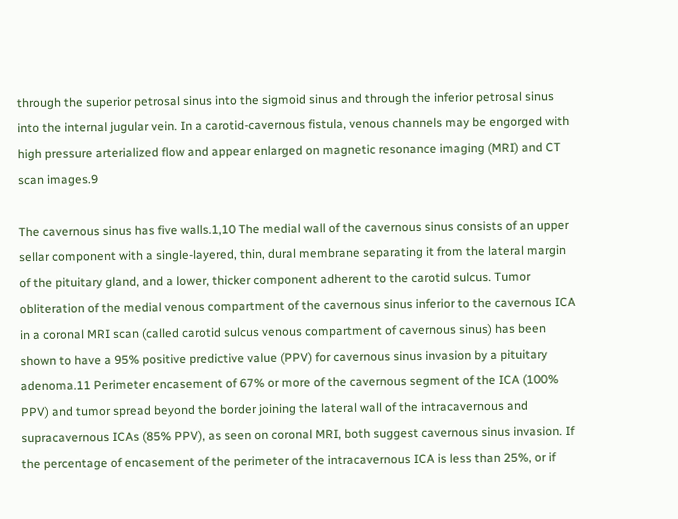through the superior petrosal sinus into the sigmoid sinus and through the inferior petrosal sinus into the internal jugular vein. In a carotid-cavernous fistula, venous channels may be engorged with high pressure arterialized flow and appear enlarged on magnetic resonance imaging (MRI) and CT scan images.9

The cavernous sinus has five walls.1,10 The medial wall of the cavernous sinus consists of an upper sellar component with a single-layered, thin, dural membrane separating it from the lateral margin of the pituitary gland, and a lower, thicker component adherent to the carotid sulcus. Tumor obliteration of the medial venous compartment of the cavernous sinus inferior to the cavernous ICA in a coronal MRI scan (called carotid sulcus venous compartment of cavernous sinus) has been shown to have a 95% positive predictive value (PPV) for cavernous sinus invasion by a pituitary adenoma.11 Perimeter encasement of 67% or more of the cavernous segment of the ICA (100% PPV) and tumor spread beyond the border joining the lateral wall of the intracavernous and supracavernous ICAs (85% PPV), as seen on coronal MRI, both suggest cavernous sinus invasion. If the percentage of encasement of the perimeter of the intracavernous ICA is less than 25%, or if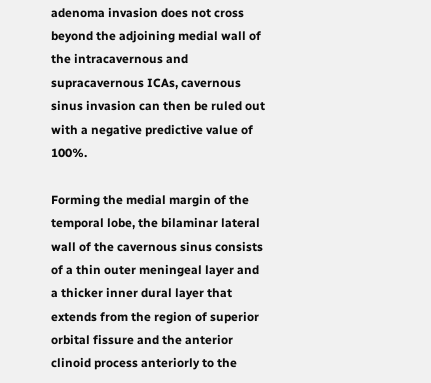adenoma invasion does not cross beyond the adjoining medial wall of the intracavernous and supracavernous ICAs, cavernous sinus invasion can then be ruled out with a negative predictive value of 100%.

Forming the medial margin of the temporal lobe, the bilaminar lateral wall of the cavernous sinus consists of a thin outer meningeal layer and a thicker inner dural layer that extends from the region of superior orbital fissure and the anterior clinoid process anteriorly to the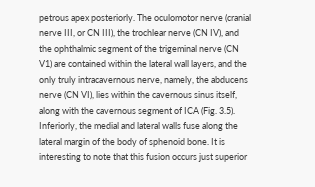petrous apex posteriorly. The oculomotor nerve (cranial nerve III, or CN III), the trochlear nerve (CN IV), and the ophthalmic segment of the trigeminal nerve (CN V1) are contained within the lateral wall layers, and the only truly intracavernous nerve, namely, the abducens nerve (CN VI), lies within the cavernous sinus itself, along with the cavernous segment of ICA (Fig. 3.5). Inferiorly, the medial and lateral walls fuse along the lateral margin of the body of sphenoid bone. It is interesting to note that this fusion occurs just superior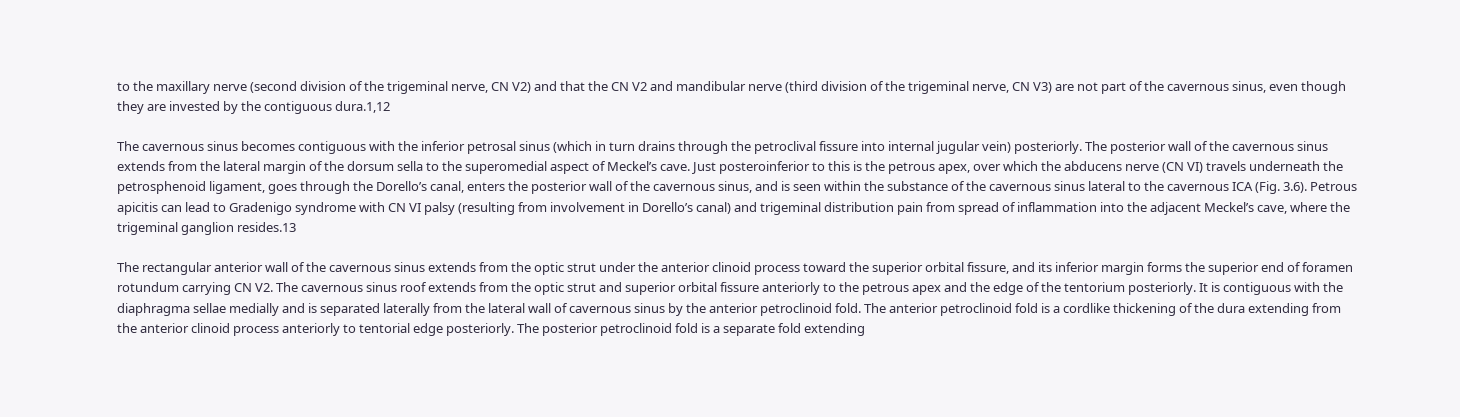to the maxillary nerve (second division of the trigeminal nerve, CN V2) and that the CN V2 and mandibular nerve (third division of the trigeminal nerve, CN V3) are not part of the cavernous sinus, even though they are invested by the contiguous dura.1,12

The cavernous sinus becomes contiguous with the inferior petrosal sinus (which in turn drains through the petroclival fissure into internal jugular vein) posteriorly. The posterior wall of the cavernous sinus extends from the lateral margin of the dorsum sella to the superomedial aspect of Meckel’s cave. Just posteroinferior to this is the petrous apex, over which the abducens nerve (CN VI) travels underneath the petrosphenoid ligament, goes through the Dorello’s canal, enters the posterior wall of the cavernous sinus, and is seen within the substance of the cavernous sinus lateral to the cavernous ICA (Fig. 3.6). Petrous apicitis can lead to Gradenigo syndrome with CN VI palsy (resulting from involvement in Dorello’s canal) and trigeminal distribution pain from spread of inflammation into the adjacent Meckel’s cave, where the trigeminal ganglion resides.13

The rectangular anterior wall of the cavernous sinus extends from the optic strut under the anterior clinoid process toward the superior orbital fissure, and its inferior margin forms the superior end of foramen rotundum carrying CN V2. The cavernous sinus roof extends from the optic strut and superior orbital fissure anteriorly to the petrous apex and the edge of the tentorium posteriorly. It is contiguous with the diaphragma sellae medially and is separated laterally from the lateral wall of cavernous sinus by the anterior petroclinoid fold. The anterior petroclinoid fold is a cordlike thickening of the dura extending from the anterior clinoid process anteriorly to tentorial edge posteriorly. The posterior petroclinoid fold is a separate fold extending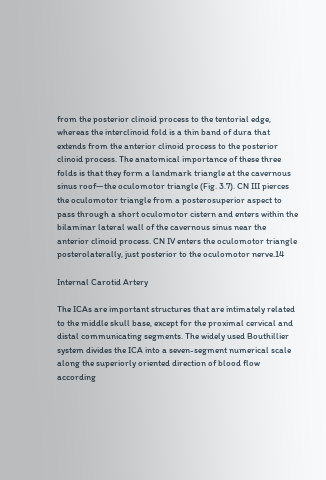from the posterior clinoid process to the tentorial edge, whereas the interclinoid fold is a thin band of dura that extends from the anterior clinoid process to the posterior clinoid process. The anatomical importance of these three folds is that they form a landmark triangle at the cavernous sinus roof—the oculomotor triangle (Fig. 3.7). CN III pierces the oculomotor triangle from a posterosuperior aspect to pass through a short oculomotor cistern and enters within the bilaminar lateral wall of the cavernous sinus near the anterior clinoid process. CN IV enters the oculomotor triangle posterolaterally, just posterior to the oculomotor nerve.14

Internal Carotid Artery

The ICAs are important structures that are intimately related to the middle skull base, except for the proximal cervical and distal communicating segments. The widely used Bouthillier system divides the ICA into a seven-segment numerical scale along the superiorly oriented direction of blood flow according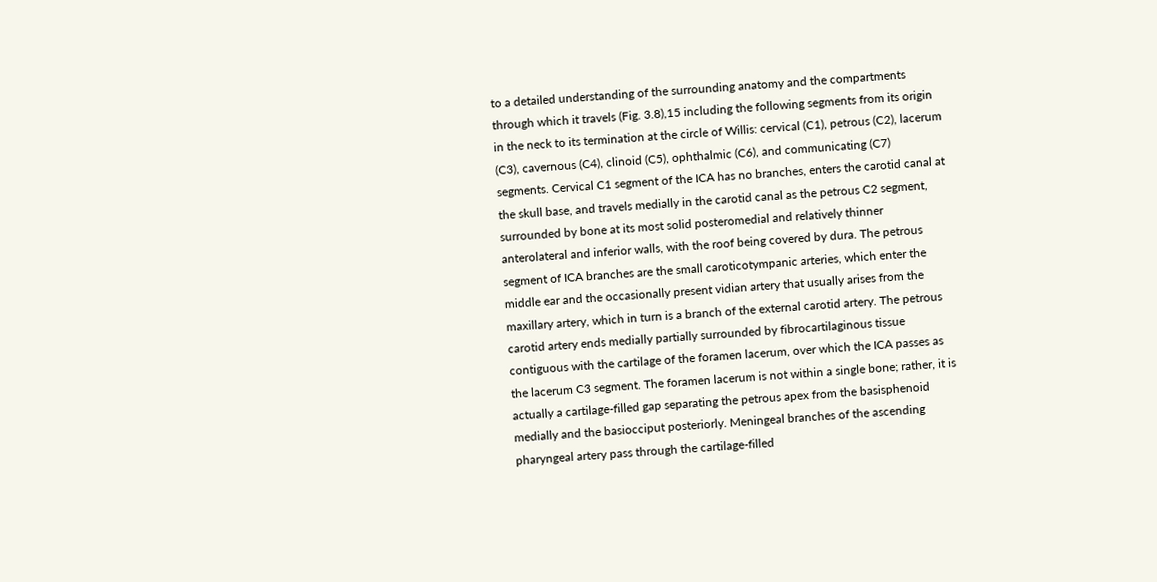to a detailed understanding of the surrounding anatomy and the compartments through which it travels (Fig. 3.8),15 including the following segments from its origin in the neck to its termination at the circle of Willis: cervical (C1), petrous (C2), lacerum (C3), cavernous (C4), clinoid (C5), ophthalmic (C6), and communicating (C7) segments. Cervical C1 segment of the ICA has no branches, enters the carotid canal at the skull base, and travels medially in the carotid canal as the petrous C2 segment, surrounded by bone at its most solid posteromedial and relatively thinner anterolateral and inferior walls, with the roof being covered by dura. The petrous segment of ICA branches are the small caroticotympanic arteries, which enter the middle ear and the occasionally present vidian artery that usually arises from the maxillary artery, which in turn is a branch of the external carotid artery. The petrous carotid artery ends medially partially surrounded by fibrocartilaginous tissue contiguous with the cartilage of the foramen lacerum, over which the ICA passes as the lacerum C3 segment. The foramen lacerum is not within a single bone; rather, it is actually a cartilage-filled gap separating the petrous apex from the basisphenoid medially and the basiocciput posteriorly. Meningeal branches of the ascending pharyngeal artery pass through the cartilage-filled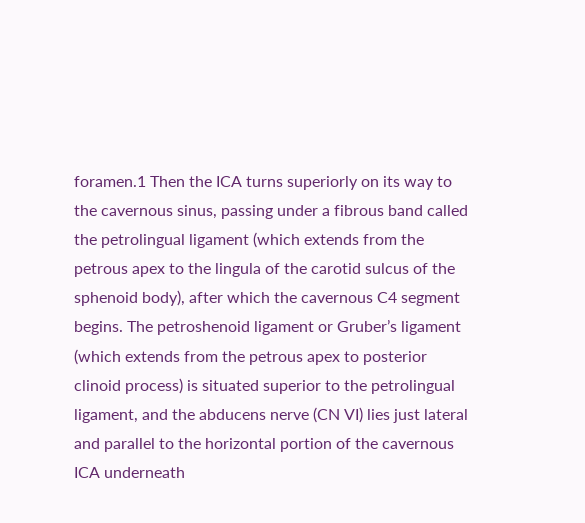foramen.1 Then the ICA turns superiorly on its way to the cavernous sinus, passing under a fibrous band called the petrolingual ligament (which extends from the petrous apex to the lingula of the carotid sulcus of the sphenoid body), after which the cavernous C4 segment begins. The petroshenoid ligament or Gruber’s ligament (which extends from the petrous apex to posterior clinoid process) is situated superior to the petrolingual ligament, and the abducens nerve (CN VI) lies just lateral and parallel to the horizontal portion of the cavernous ICA underneath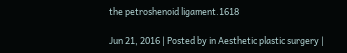the petroshenoid ligament.1618

Jun 21, 2016 | Posted by in Aesthetic plastic surgery |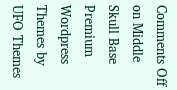Comments Off on Middle Skull Base
Premium Wordpress Themes by UFO Themes